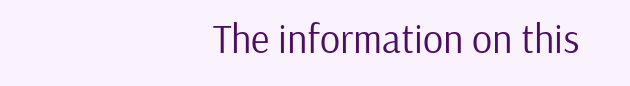The information on this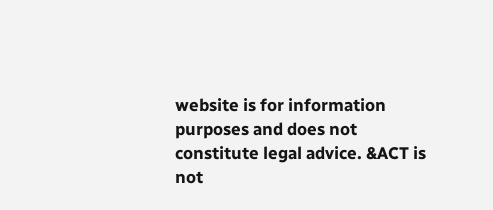website is for information purposes and does not constitute legal advice. &ACT is not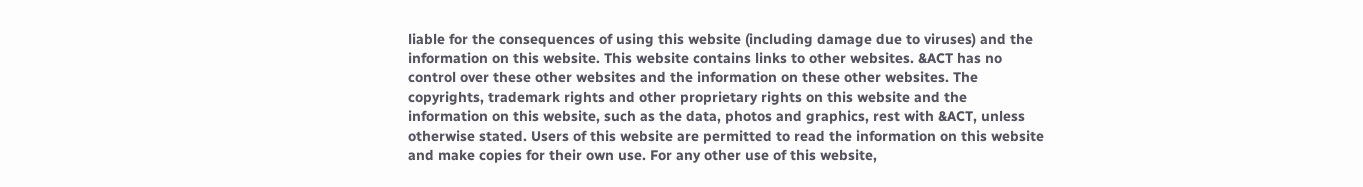liable for the consequences of using this website (including damage due to viruses) and the information on this website. This website contains links to other websites. &ACT has no control over these other websites and the information on these other websites. The copyrights, trademark rights and other proprietary rights on this website and the information on this website, such as the data, photos and graphics, rest with &ACT, unless otherwise stated. Users of this website are permitted to read the information on this website and make copies for their own use. For any other use of this website,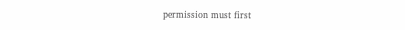permission must first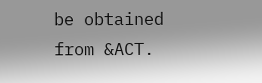be obtained from &ACT.